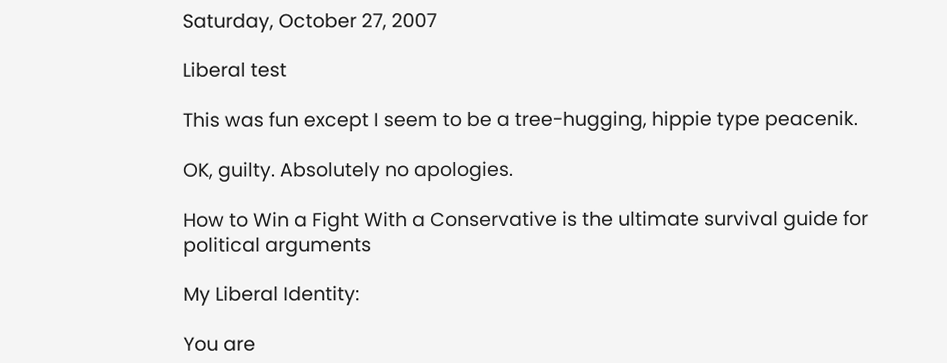Saturday, October 27, 2007

Liberal test

This was fun except I seem to be a tree-hugging, hippie type peacenik.

OK, guilty. Absolutely no apologies.

How to Win a Fight With a Conservative is the ultimate survival guide for political arguments

My Liberal Identity:

You are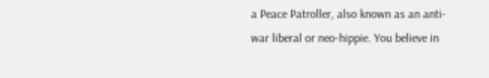a Peace Patroller, also known as an anti-war liberal or neo-hippie. You believe in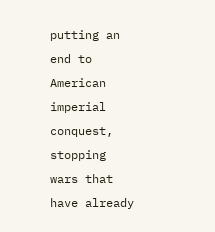putting an end to American imperial conquest, stopping wars that have already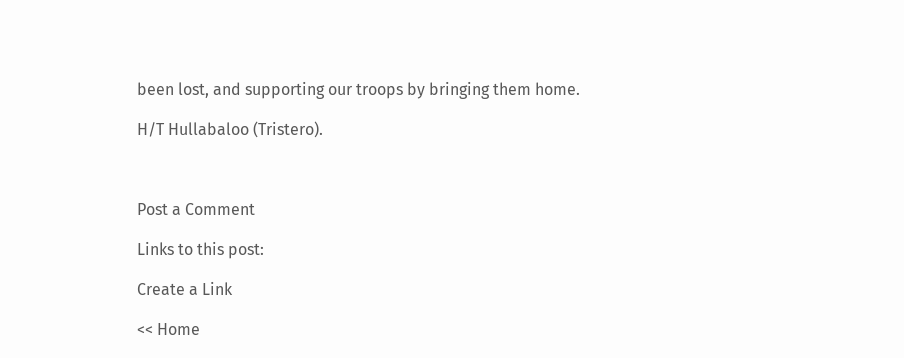been lost, and supporting our troops by bringing them home.

H/T Hullabaloo (Tristero).



Post a Comment

Links to this post:

Create a Link

<< Home